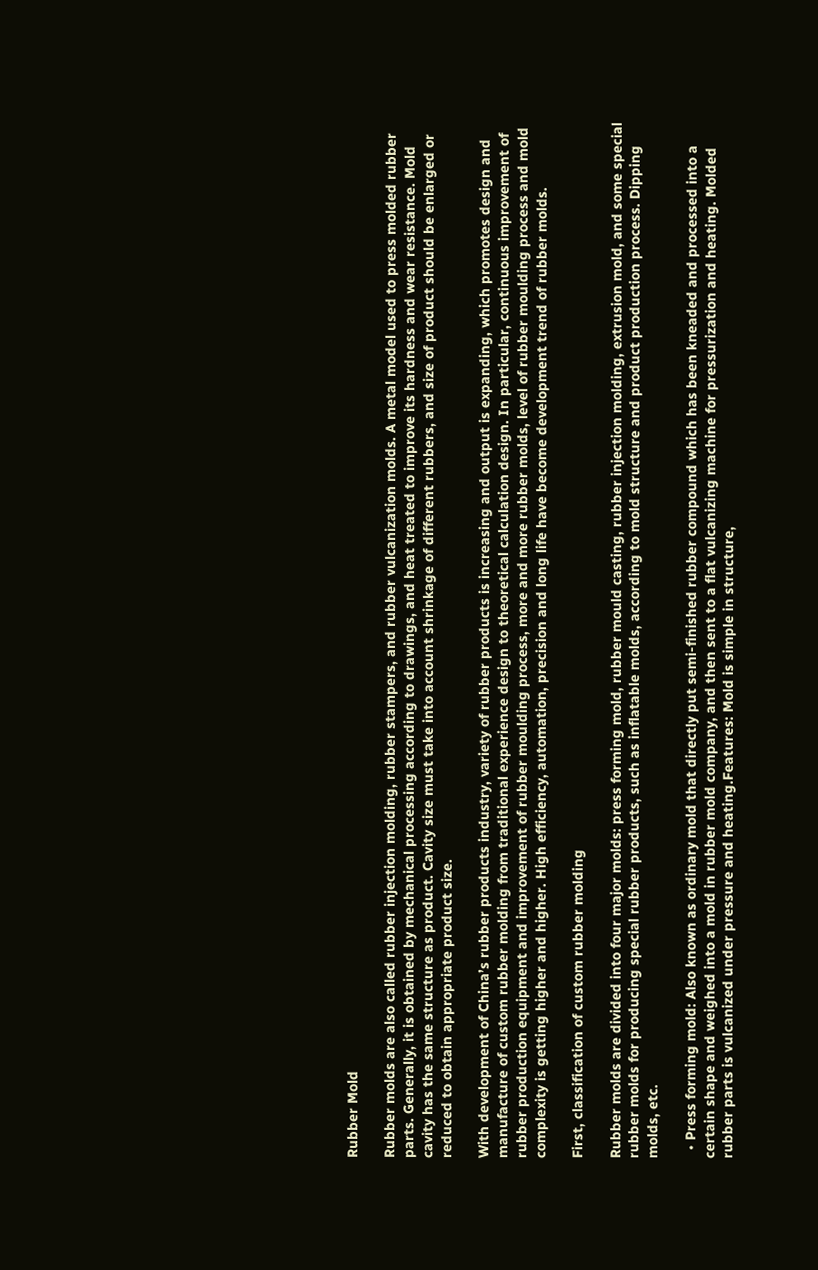Rubber Mold

Rubber molds are also called rubber injection molding, rubber stampers, and rubber vulcanization molds. A metal model used to press molded rubber parts. Generally, it is obtained by mechanical processing according to drawings, and heat treated to improve its hardness and wear resistance. Mold cavity has the same structure as product. Cavity size must take into account shrinkage of different rubbers, and size of product should be enlarged or reduced to obtain appropriate product size.

With development of China’s rubber products industry, variety of rubber products is increasing and output is expanding, which promotes design and manufacture of custom rubber molding from traditional experience design to theoretical calculation design. In particular, continuous improvement of rubber production equipment and improvement of rubber moulding process, more and more rubber molds, level of rubber moulding process and mold complexity is getting higher and higher. High efficiency, automation, precision and long life have become development trend of rubber molds.

First, classification of custom rubber molding

Rubber molds are divided into four major molds: press forming mold, rubber mould casting, rubber injection molding, extrusion mold, and some special rubber molds for producing special rubber products, such as inflatable molds, according to mold structure and product production process. Dipping molds, etc.

  • Press forming mold: Also known as ordinary mold that directly put semi-finished rubber compound which has been kneaded and processed into a certain shape and weighed into a mold in rubber mold company, and then sent to a flat vulcanizing machine for pressurization and heating. Molded rubber parts is vulcanized under pressure and heating.Features: Mold is simple in structure,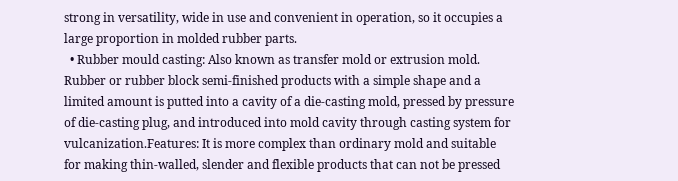strong in versatility, wide in use and convenient in operation, so it occupies a large proportion in molded rubber parts.
  • Rubber mould casting: Also known as transfer mold or extrusion mold. Rubber or rubber block semi-finished products with a simple shape and a limited amount is putted into a cavity of a die-casting mold, pressed by pressure of die-casting plug, and introduced into mold cavity through casting system for vulcanization.Features: It is more complex than ordinary mold and suitable for making thin-walled, slender and flexible products that can not be pressed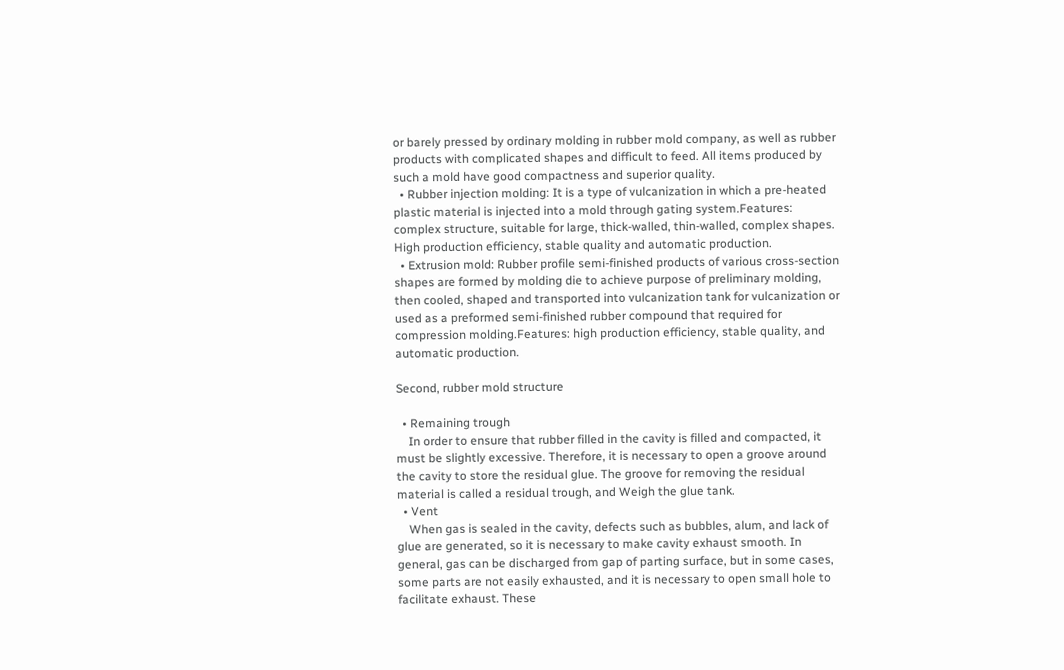or barely pressed by ordinary molding in rubber mold company, as well as rubber products with complicated shapes and difficult to feed. All items produced by such a mold have good compactness and superior quality.
  • Rubber injection molding: It is a type of vulcanization in which a pre-heated plastic material is injected into a mold through gating system.Features: complex structure, suitable for large, thick-walled, thin-walled, complex shapes. High production efficiency, stable quality and automatic production.
  • Extrusion mold: Rubber profile semi-finished products of various cross-section shapes are formed by molding die to achieve purpose of preliminary molding, then cooled, shaped and transported into vulcanization tank for vulcanization or used as a preformed semi-finished rubber compound that required for compression molding.Features: high production efficiency, stable quality, and automatic production.

Second, rubber mold structure

  • Remaining trough
    In order to ensure that rubber filled in the cavity is filled and compacted, it must be slightly excessive. Therefore, it is necessary to open a groove around the cavity to store the residual glue. The groove for removing the residual material is called a residual trough, and Weigh the glue tank.
  • Vent
    When gas is sealed in the cavity, defects such as bubbles, alum, and lack of glue are generated, so it is necessary to make cavity exhaust smooth. In general, gas can be discharged from gap of parting surface, but in some cases, some parts are not easily exhausted, and it is necessary to open small hole to facilitate exhaust. These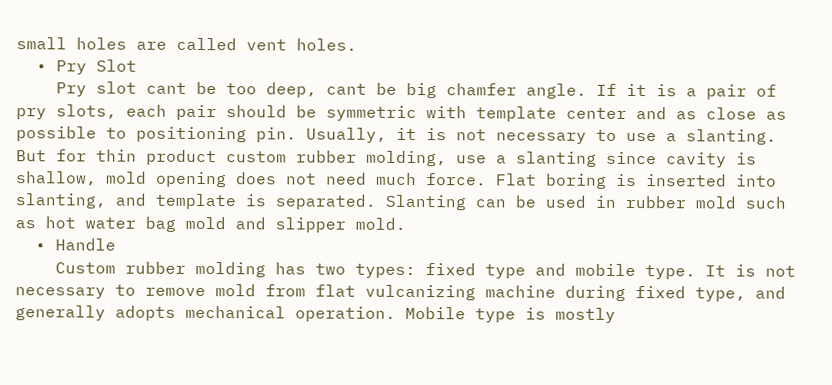small holes are called vent holes.
  • Pry Slot
    Pry slot cant be too deep, cant be big chamfer angle. If it is a pair of pry slots, each pair should be symmetric with template center and as close as possible to positioning pin. Usually, it is not necessary to use a slanting. But for thin product custom rubber molding, use a slanting since cavity is shallow, mold opening does not need much force. Flat boring is inserted into slanting, and template is separated. Slanting can be used in rubber mold such as hot water bag mold and slipper mold.
  • Handle
    Custom rubber molding has two types: fixed type and mobile type. It is not necessary to remove mold from flat vulcanizing machine during fixed type, and generally adopts mechanical operation. Mobile type is mostly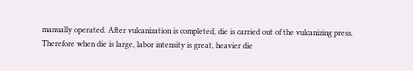manually operated. After vulcanization is completed, die is carried out of the vulcanizing press. Therefore when die is large, labor intensity is great, heavier die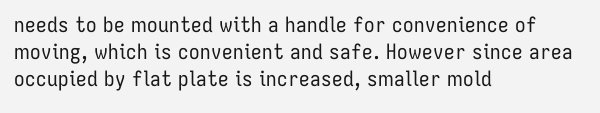needs to be mounted with a handle for convenience of moving, which is convenient and safe. However since area occupied by flat plate is increased, smaller mold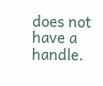does not have a handle.